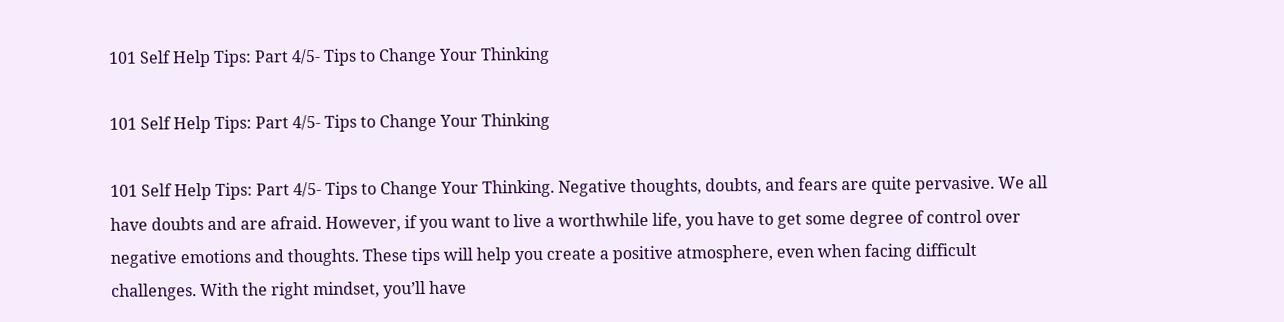101 Self Help Tips: Part 4/5- Tips to Change Your Thinking

101 Self Help Tips: Part 4/5- Tips to Change Your Thinking

101 Self Help Tips: Part 4/5- Tips to Change Your Thinking. Negative thoughts, doubts, and fears are quite pervasive. We all have doubts and are afraid. However, if you want to live a worthwhile life, you have to get some degree of control over negative emotions and thoughts. These tips will help you create a positive atmosphere, even when facing difficult challenges. With the right mindset, you’ll have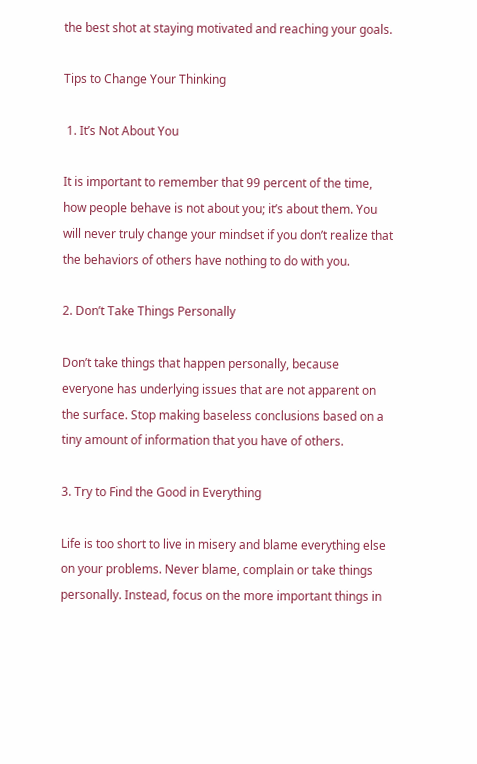the best shot at staying motivated and reaching your goals.

Tips to Change Your Thinking

 1. It’s Not About You

It is important to remember that 99 percent of the time, how people behave is not about you; it’s about them. You will never truly change your mindset if you don’t realize that the behaviors of others have nothing to do with you.

2. Don’t Take Things Personally

Don’t take things that happen personally, because everyone has underlying issues that are not apparent on the surface. Stop making baseless conclusions based on a tiny amount of information that you have of others.

3. Try to Find the Good in Everything

Life is too short to live in misery and blame everything else on your problems. Never blame, complain or take things personally. Instead, focus on the more important things in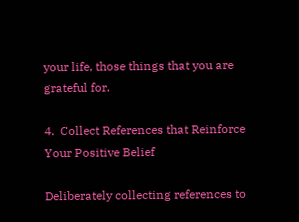your life, those things that you are grateful for.

4.  Collect References that Reinforce Your Positive Belief

Deliberately collecting references to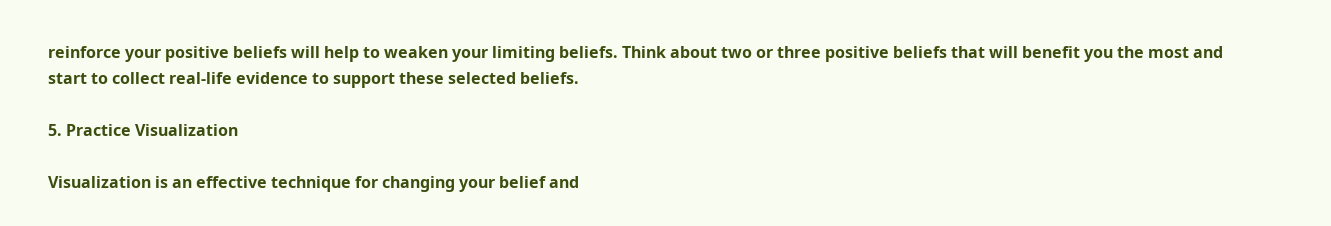reinforce your positive beliefs will help to weaken your limiting beliefs. Think about two or three positive beliefs that will benefit you the most and start to collect real-life evidence to support these selected beliefs.

5. Practice Visualization

Visualization is an effective technique for changing your belief and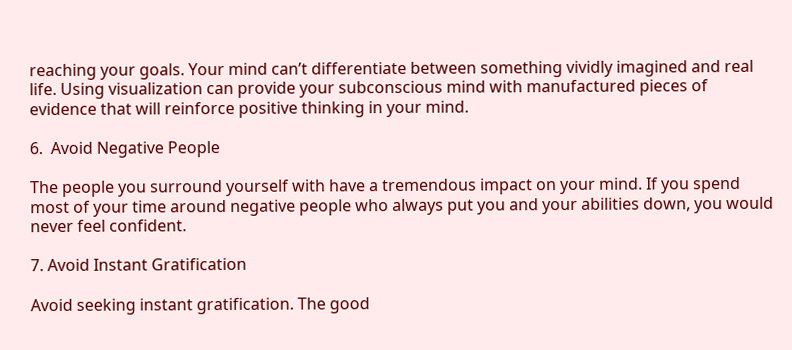reaching your goals. Your mind can’t differentiate between something vividly imagined and real life. Using visualization can provide your subconscious mind with manufactured pieces of evidence that will reinforce positive thinking in your mind.

6.  Avoid Negative People

The people you surround yourself with have a tremendous impact on your mind. If you spend most of your time around negative people who always put you and your abilities down, you would never feel confident.

7. Avoid Instant Gratification

Avoid seeking instant gratification. The good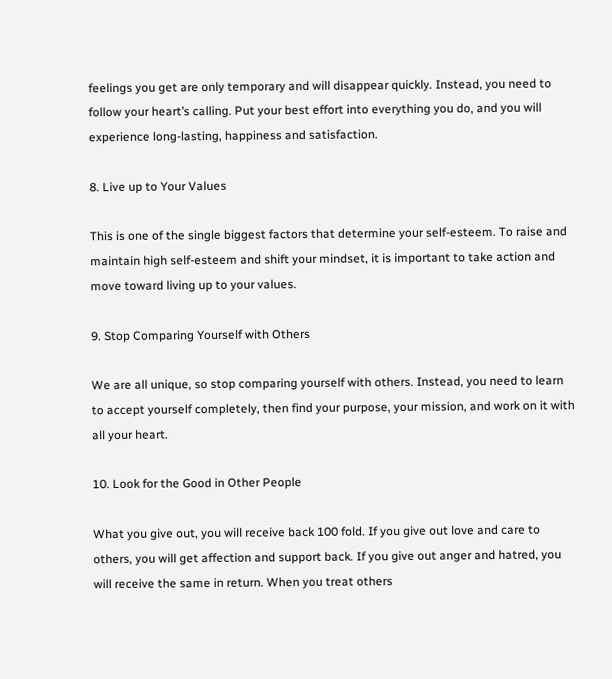feelings you get are only temporary and will disappear quickly. Instead, you need to follow your heart’s calling. Put your best effort into everything you do, and you will experience long-lasting, happiness and satisfaction.

8. Live up to Your Values

This is one of the single biggest factors that determine your self-esteem. To raise and maintain high self-esteem and shift your mindset, it is important to take action and move toward living up to your values.

9. Stop Comparing Yourself with Others

We are all unique, so stop comparing yourself with others. Instead, you need to learn to accept yourself completely, then find your purpose, your mission, and work on it with all your heart.

10. Look for the Good in Other People

What you give out, you will receive back 100 fold. If you give out love and care to others, you will get affection and support back. If you give out anger and hatred, you will receive the same in return. When you treat others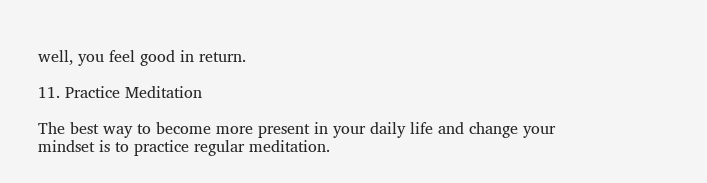well, you feel good in return.

11. Practice Meditation

The best way to become more present in your daily life and change your mindset is to practice regular meditation.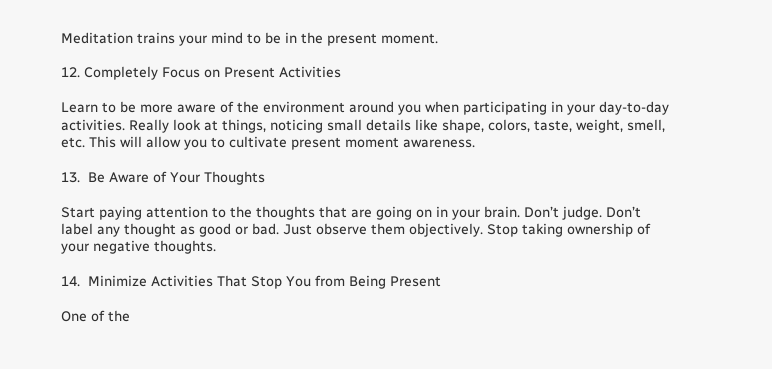Meditation trains your mind to be in the present moment.

12. Completely Focus on Present Activities

Learn to be more aware of the environment around you when participating in your day-to-day activities. Really look at things, noticing small details like shape, colors, taste, weight, smell, etc. This will allow you to cultivate present moment awareness.

13.  Be Aware of Your Thoughts

Start paying attention to the thoughts that are going on in your brain. Don’t judge. Don’t label any thought as good or bad. Just observe them objectively. Stop taking ownership of your negative thoughts.

14.  Minimize Activities That Stop You from Being Present

One of the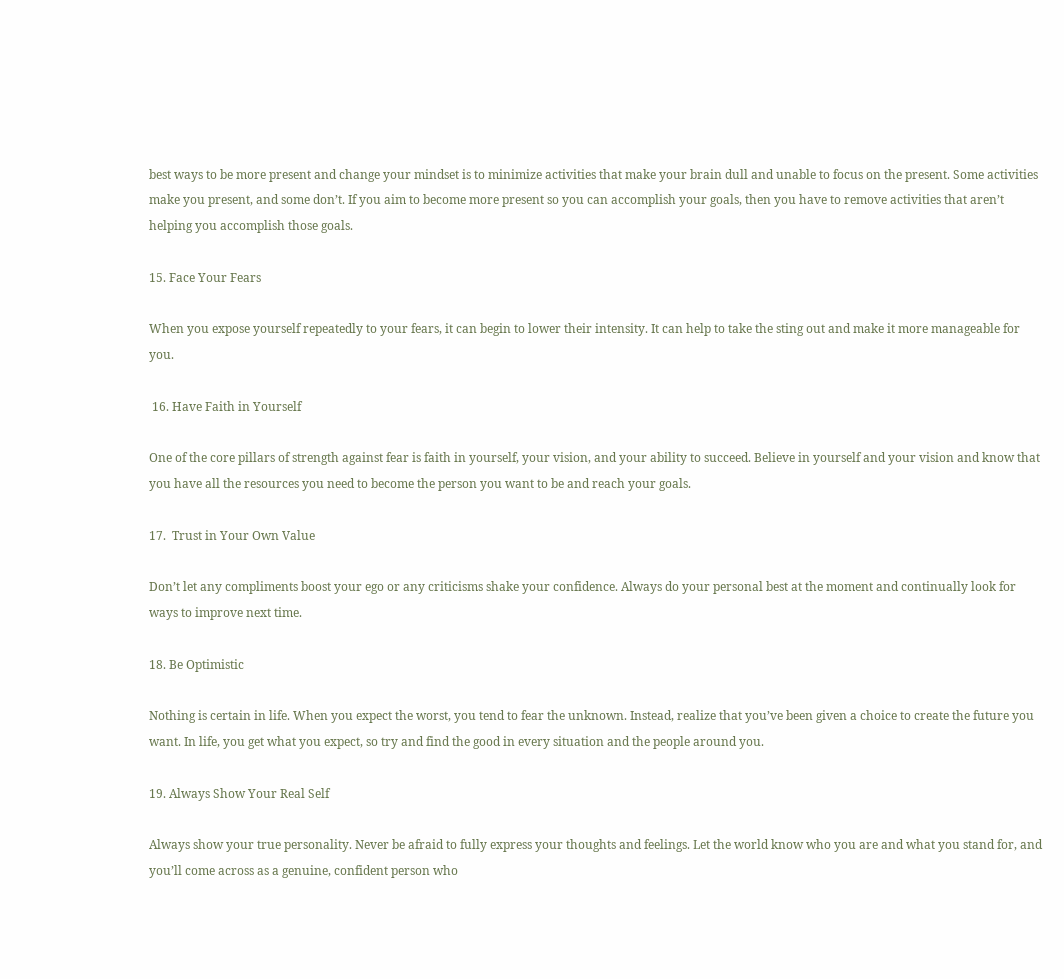best ways to be more present and change your mindset is to minimize activities that make your brain dull and unable to focus on the present. Some activities make you present, and some don’t. If you aim to become more present so you can accomplish your goals, then you have to remove activities that aren’t helping you accomplish those goals.

15. Face Your Fears

When you expose yourself repeatedly to your fears, it can begin to lower their intensity. It can help to take the sting out and make it more manageable for you.

 16. Have Faith in Yourself

One of the core pillars of strength against fear is faith in yourself, your vision, and your ability to succeed. Believe in yourself and your vision and know that you have all the resources you need to become the person you want to be and reach your goals.

17.  Trust in Your Own Value

Don’t let any compliments boost your ego or any criticisms shake your confidence. Always do your personal best at the moment and continually look for ways to improve next time.

18. Be Optimistic

Nothing is certain in life. When you expect the worst, you tend to fear the unknown. Instead, realize that you’ve been given a choice to create the future you want. In life, you get what you expect, so try and find the good in every situation and the people around you.

19. Always Show Your Real Self

Always show your true personality. Never be afraid to fully express your thoughts and feelings. Let the world know who you are and what you stand for, and you’ll come across as a genuine, confident person who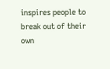inspires people to break out of their own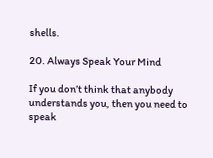shells.

20. Always Speak Your Mind

If you don’t think that anybody understands you, then you need to speak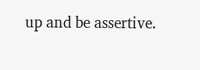up and be assertive.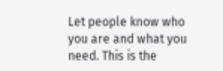Let people know who you are and what you need. This is the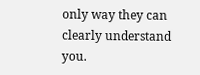only way they can clearly understand you.